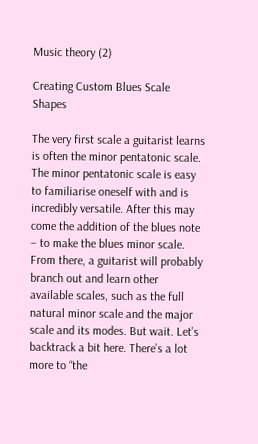Music theory (2)

Creating Custom Blues Scale Shapes

The very first scale a guitarist learns is often the minor pentatonic scale. The minor pentatonic scale is easy to familiarise oneself with and is incredibly versatile. After this may come the addition of the blues note – to make the blues minor scale. From there, a guitarist will probably branch out and learn other available scales, such as the full natural minor scale and the major scale and its modes. But wait. Let’s backtrack a bit here. There’s a lot more to “the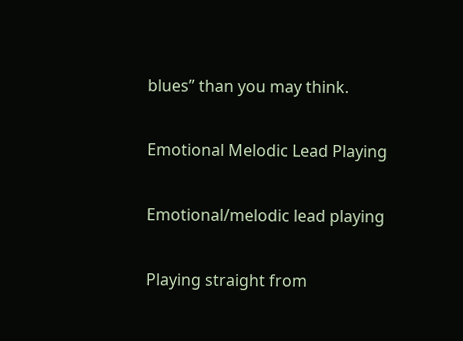blues” than you may think.

Emotional Melodic Lead Playing

Emotional/melodic lead playing

Playing straight from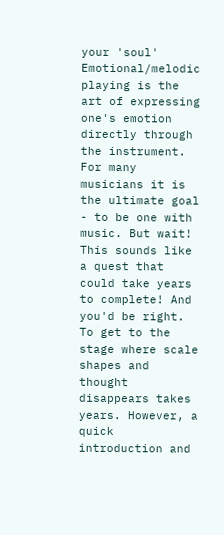your 'soul' Emotional/melodic playing is the art of expressing one's emotion directly through the instrument. For many musicians it is the ultimate goal - to be one with music. But wait! This sounds like a quest that could take years to complete! And you'd be right. To get to the stage where scale shapes and thought disappears takes years. However, a quick introduction and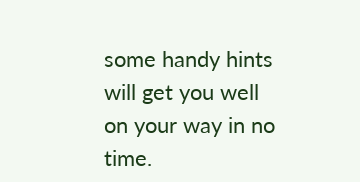some handy hints will get you well on your way in no time.